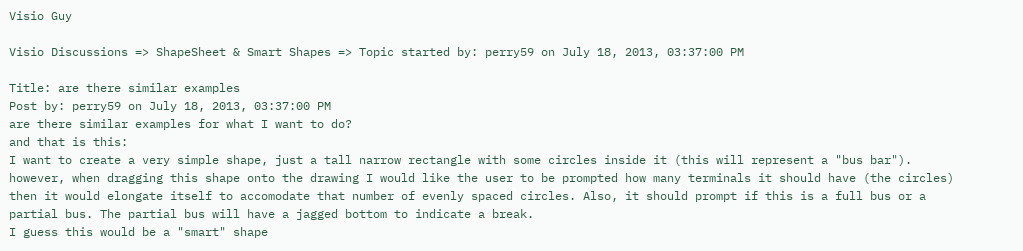Visio Guy

Visio Discussions => ShapeSheet & Smart Shapes => Topic started by: perry59 on July 18, 2013, 03:37:00 PM

Title: are there similar examples
Post by: perry59 on July 18, 2013, 03:37:00 PM
are there similar examples for what I want to do?
and that is this:
I want to create a very simple shape, just a tall narrow rectangle with some circles inside it (this will represent a "bus bar").
however, when dragging this shape onto the drawing I would like the user to be prompted how many terminals it should have (the circles) then it would elongate itself to accomodate that number of evenly spaced circles. Also, it should prompt if this is a full bus or a partial bus. The partial bus will have a jagged bottom to indicate a break.
I guess this would be a "smart" shape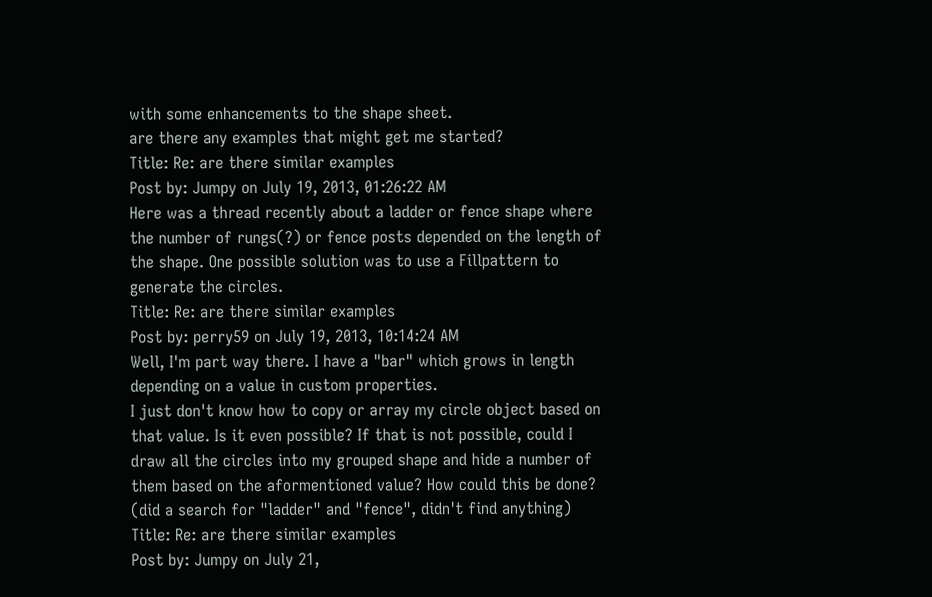with some enhancements to the shape sheet.
are there any examples that might get me started?
Title: Re: are there similar examples
Post by: Jumpy on July 19, 2013, 01:26:22 AM
Here was a thread recently about a ladder or fence shape where the number of rungs(?) or fence posts depended on the length of the shape. One possible solution was to use a Fillpattern to generate the circles.
Title: Re: are there similar examples
Post by: perry59 on July 19, 2013, 10:14:24 AM
Well, I'm part way there. I have a "bar" which grows in length depending on a value in custom properties.
I just don't know how to copy or array my circle object based on that value. Is it even possible? If that is not possible, could I draw all the circles into my grouped shape and hide a number of them based on the aformentioned value? How could this be done?
(did a search for "ladder" and "fence", didn't find anything)
Title: Re: are there similar examples
Post by: Jumpy on July 21,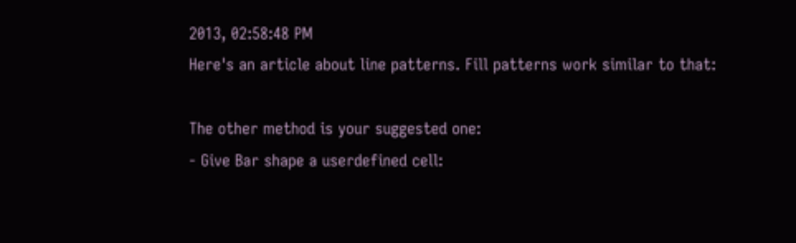2013, 02:58:48 PM
Here's an article about line patterns. Fill patterns work similar to that:

The other method is your suggested one:
- Give Bar shape a userdefined cell: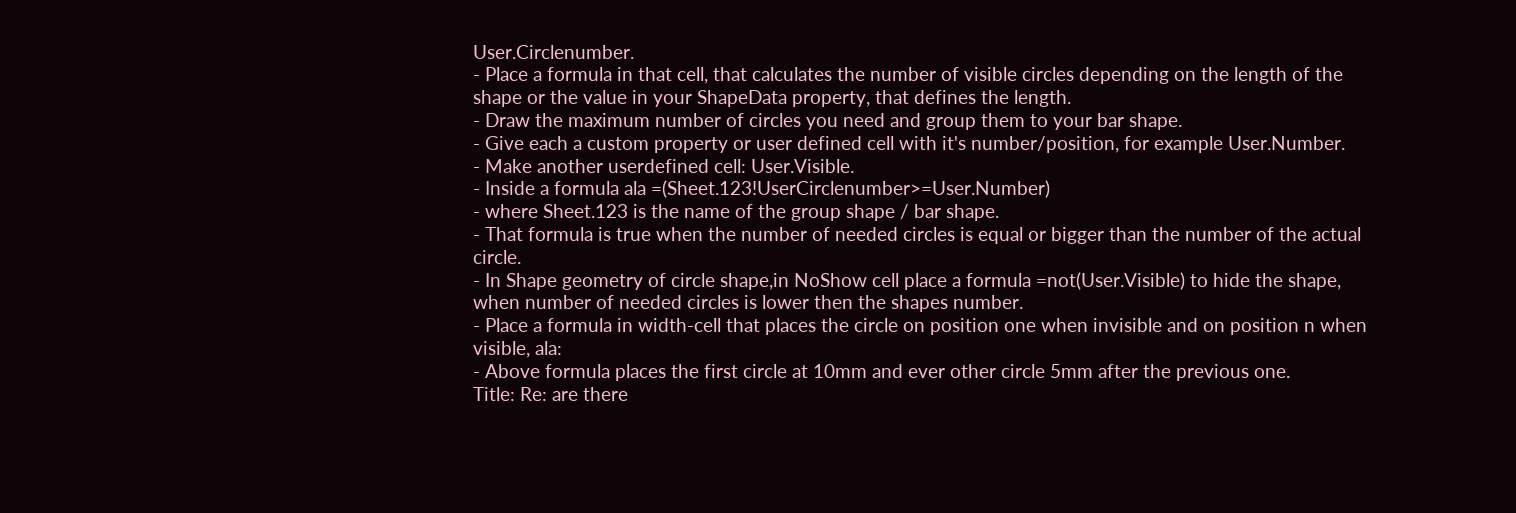User.Circlenumber.
- Place a formula in that cell, that calculates the number of visible circles depending on the length of the shape or the value in your ShapeData property, that defines the length.
- Draw the maximum number of circles you need and group them to your bar shape.
- Give each a custom property or user defined cell with it's number/position, for example User.Number.
- Make another userdefined cell: User.Visible.
- Inside a formula ala =(Sheet.123!UserCirclenumber>=User.Number)
- where Sheet.123 is the name of the group shape / bar shape.
- That formula is true when the number of needed circles is equal or bigger than the number of the actual circle.
- In Shape geometry of circle shape,in NoShow cell place a formula =not(User.Visible) to hide the shape, when number of needed circles is lower then the shapes number.
- Place a formula in width-cell that places the circle on position one when invisible and on position n when visible, ala:
- Above formula places the first circle at 10mm and ever other circle 5mm after the previous one.
Title: Re: are there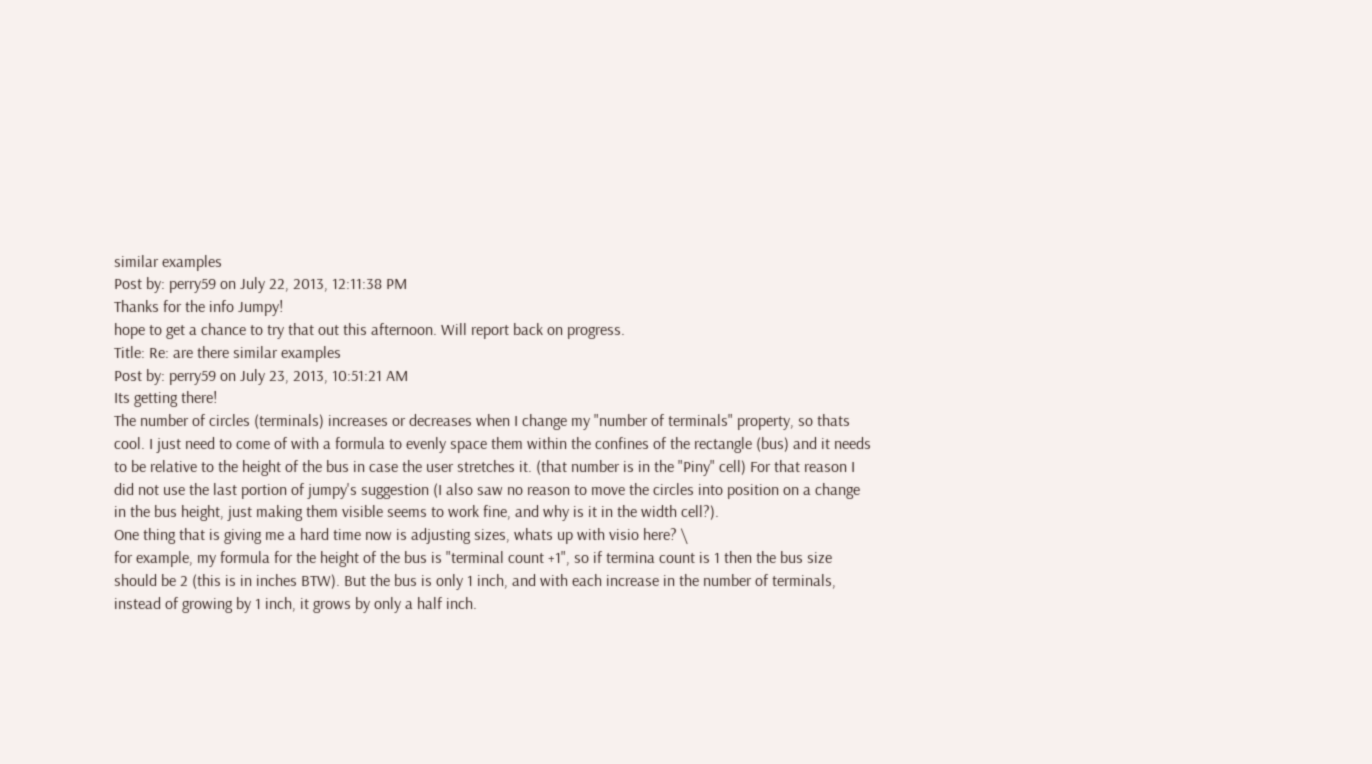similar examples
Post by: perry59 on July 22, 2013, 12:11:38 PM
Thanks for the info Jumpy!
hope to get a chance to try that out this afternoon. Will report back on progress.
Title: Re: are there similar examples
Post by: perry59 on July 23, 2013, 10:51:21 AM
Its getting there!
The number of circles (terminals) increases or decreases when I change my "number of terminals" property, so thats cool. I just need to come of with a formula to evenly space them within the confines of the rectangle (bus) and it needs to be relative to the height of the bus in case the user stretches it. (that number is in the "Piny" cell) For that reason I did not use the last portion of jumpy's suggestion (I also saw no reason to move the circles into position on a change in the bus height, just making them visible seems to work fine, and why is it in the width cell?).
One thing that is giving me a hard time now is adjusting sizes, whats up with visio here? \
for example, my formula for the height of the bus is "terminal count +1", so if termina count is 1 then the bus size should be 2 (this is in inches BTW). But the bus is only 1 inch, and with each increase in the number of terminals, instead of growing by 1 inch, it grows by only a half inch.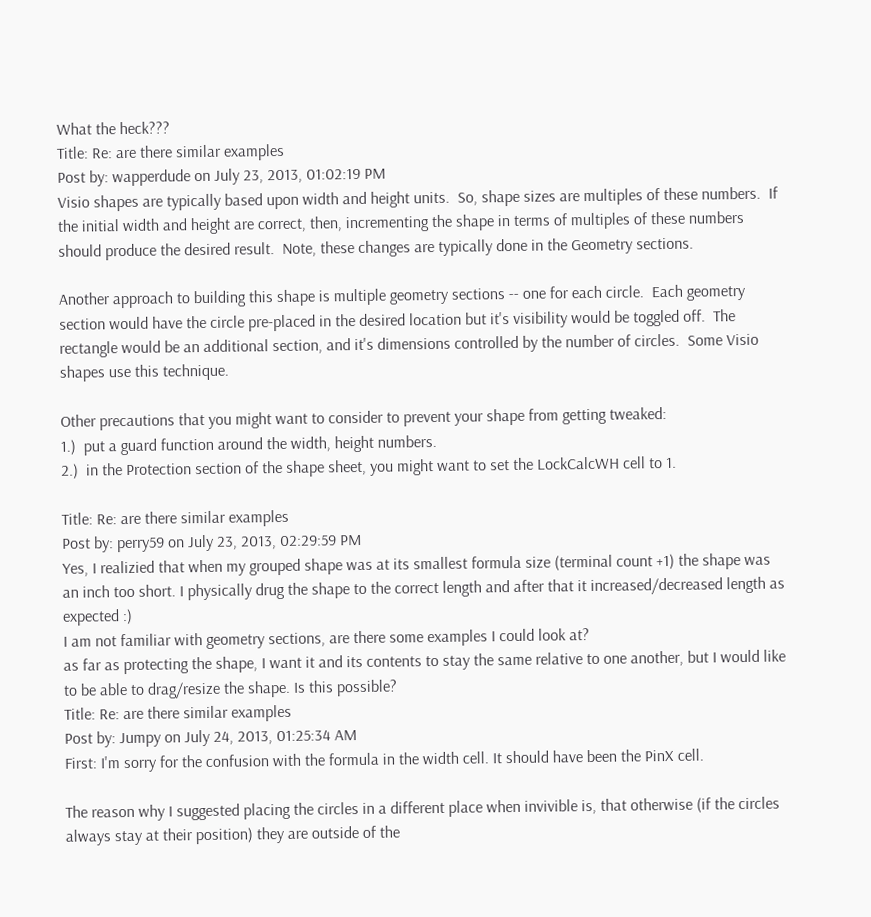What the heck???
Title: Re: are there similar examples
Post by: wapperdude on July 23, 2013, 01:02:19 PM
Visio shapes are typically based upon width and height units.  So, shape sizes are multiples of these numbers.  If the initial width and height are correct, then, incrementing the shape in terms of multiples of these numbers should produce the desired result.  Note, these changes are typically done in the Geometry sections.

Another approach to building this shape is multiple geometry sections -- one for each circle.  Each geometry section would have the circle pre-placed in the desired location but it's visibility would be toggled off.  The rectangle would be an additional section, and it's dimensions controlled by the number of circles.  Some Visio shapes use this technique.

Other precautions that you might want to consider to prevent your shape from getting tweaked:
1.)  put a guard function around the width, height numbers.
2.)  in the Protection section of the shape sheet, you might want to set the LockCalcWH cell to 1.

Title: Re: are there similar examples
Post by: perry59 on July 23, 2013, 02:29:59 PM
Yes, I realizied that when my grouped shape was at its smallest formula size (terminal count +1) the shape was an inch too short. I physically drug the shape to the correct length and after that it increased/decreased length as expected :)
I am not familiar with geometry sections, are there some examples I could look at?
as far as protecting the shape, I want it and its contents to stay the same relative to one another, but I would like to be able to drag/resize the shape. Is this possible?
Title: Re: are there similar examples
Post by: Jumpy on July 24, 2013, 01:25:34 AM
First: I'm sorry for the confusion with the formula in the width cell. It should have been the PinX cell.

The reason why I suggested placing the circles in a different place when invivible is, that otherwise (if the circles always stay at their position) they are outside of the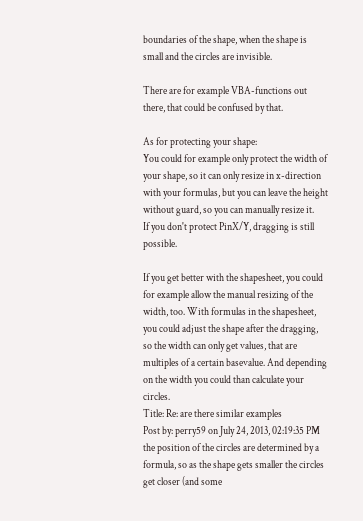boundaries of the shape, when the shape is small and the circles are invisible.

There are for example VBA-functions out there, that could be confused by that.

As for protecting your shape:
You could for example only protect the width of your shape, so it can only resize in x-direction with your formulas, but you can leave the height without guard, so you can manually resize it.
If you don't protect PinX/Y, dragging is still possible.

If you get better with the shapesheet, you could for example allow the manual resizing of the width, too. With formulas in the shapesheet, you could adjust the shape after the dragging, so the width can only get values, that are multiples of a certain basevalue. And depending on the width you could than calculate your circles.
Title: Re: are there similar examples
Post by: perry59 on July 24, 2013, 02:19:35 PM
the position of the circles are determined by a formula, so as the shape gets smaller the circles get closer (and some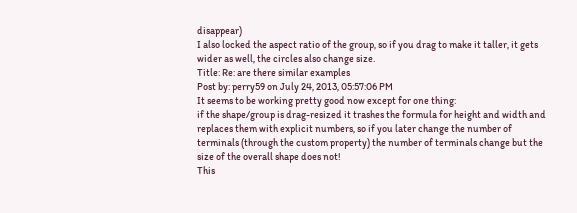disappear)
I also locked the aspect ratio of the group, so if you drag to make it taller, it gets wider as well, the circles also change size.
Title: Re: are there similar examples
Post by: perry59 on July 24, 2013, 05:57:06 PM
It seems to be working pretty good now except for one thing:
if the shape/group is drag-resized it trashes the formula for height and width and replaces them with explicit numbers, so if you later change the number of terminals (through the custom property) the number of terminals change but the size of the overall shape does not!
This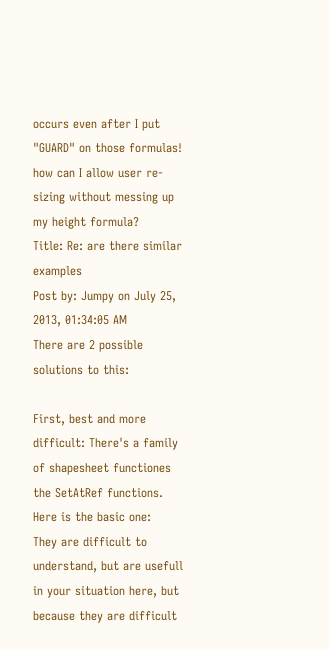occurs even after I put "GUARD" on those formulas!
how can I allow user re-sizing without messing up my height formula?
Title: Re: are there similar examples
Post by: Jumpy on July 25, 2013, 01:34:05 AM
There are 2 possible solutions to this:

First, best and more difficult: There's a family of shapesheet functiones the SetAtRef functions. Here is the basic one:
They are difficult to understand, but are usefull in your situation here, but because they are difficult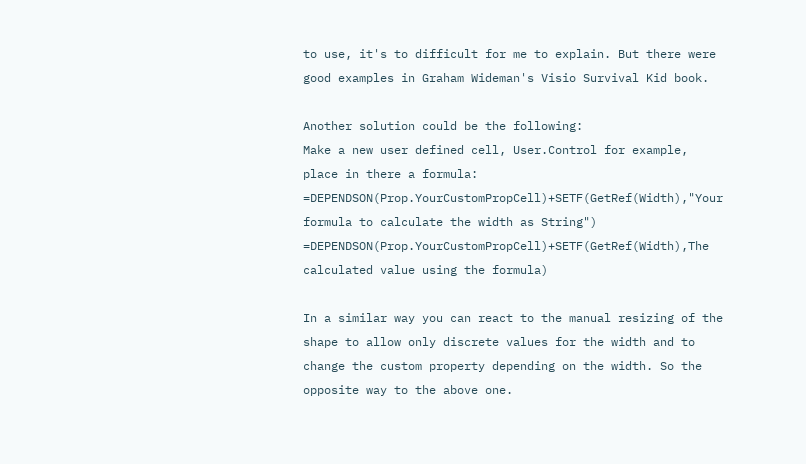to use, it's to difficult for me to explain. But there were good examples in Graham Wideman's Visio Survival Kid book.

Another solution could be the following:
Make a new user defined cell, User.Control for example, place in there a formula:
=DEPENDSON(Prop.YourCustomPropCell)+SETF(GetRef(Width),"Your formula to calculate the width as String")
=DEPENDSON(Prop.YourCustomPropCell)+SETF(GetRef(Width),The calculated value using the formula)

In a similar way you can react to the manual resizing of the shape to allow only discrete values for the width and to change the custom property depending on the width. So the opposite way to the above one.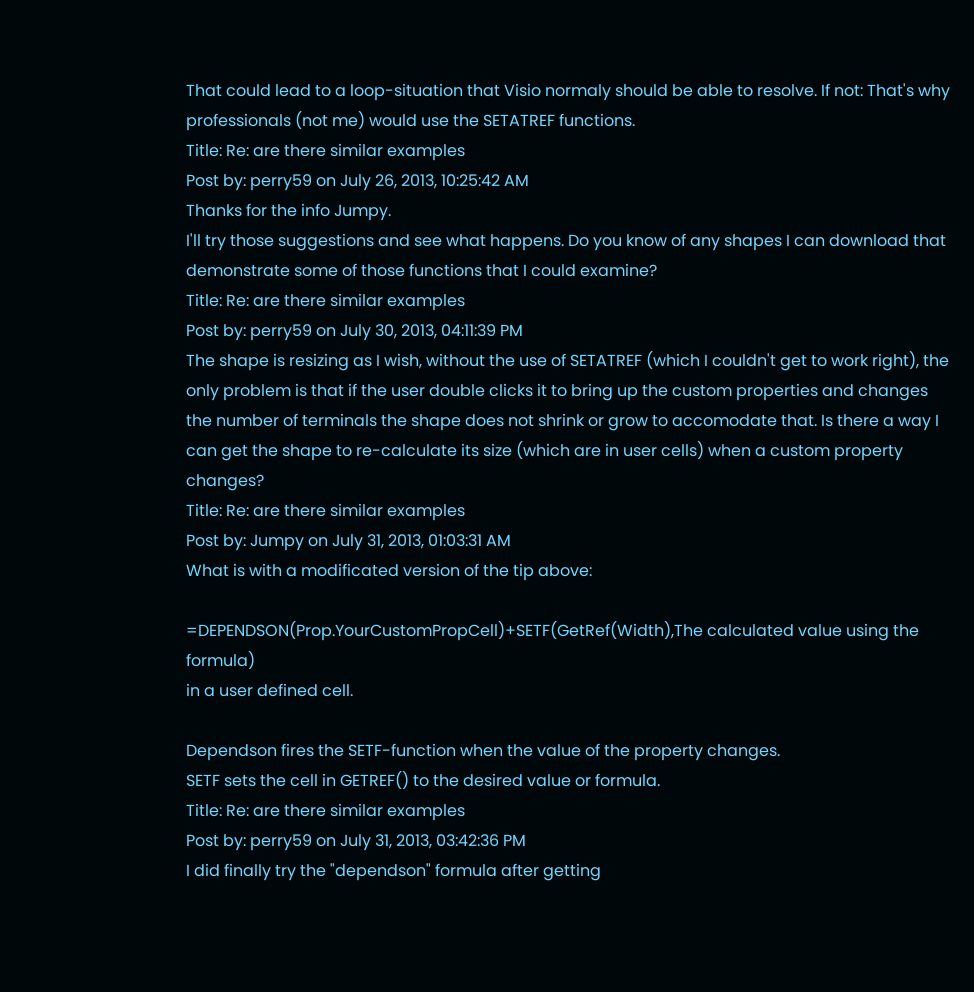That could lead to a loop-situation that Visio normaly should be able to resolve. If not: That's why professionals (not me) would use the SETATREF functions.
Title: Re: are there similar examples
Post by: perry59 on July 26, 2013, 10:25:42 AM
Thanks for the info Jumpy.
I'll try those suggestions and see what happens. Do you know of any shapes I can download that demonstrate some of those functions that I could examine?
Title: Re: are there similar examples
Post by: perry59 on July 30, 2013, 04:11:39 PM
The shape is resizing as I wish, without the use of SETATREF (which I couldn't get to work right), the only problem is that if the user double clicks it to bring up the custom properties and changes the number of terminals the shape does not shrink or grow to accomodate that. Is there a way I can get the shape to re-calculate its size (which are in user cells) when a custom property changes?
Title: Re: are there similar examples
Post by: Jumpy on July 31, 2013, 01:03:31 AM
What is with a modificated version of the tip above:

=DEPENDSON(Prop.YourCustomPropCell)+SETF(GetRef(Width),The calculated value using the formula)
in a user defined cell.

Dependson fires the SETF-function when the value of the property changes.
SETF sets the cell in GETREF() to the desired value or formula.
Title: Re: are there similar examples
Post by: perry59 on July 31, 2013, 03:42:36 PM
I did finally try the "dependson" formula after getting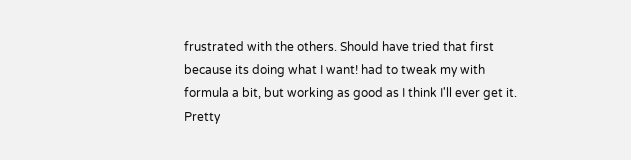frustrated with the others. Should have tried that first because its doing what I want! had to tweak my with formula a bit, but working as good as I think I'll ever get it. Pretty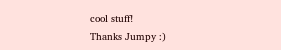cool stuff!
Thanks Jumpy :)